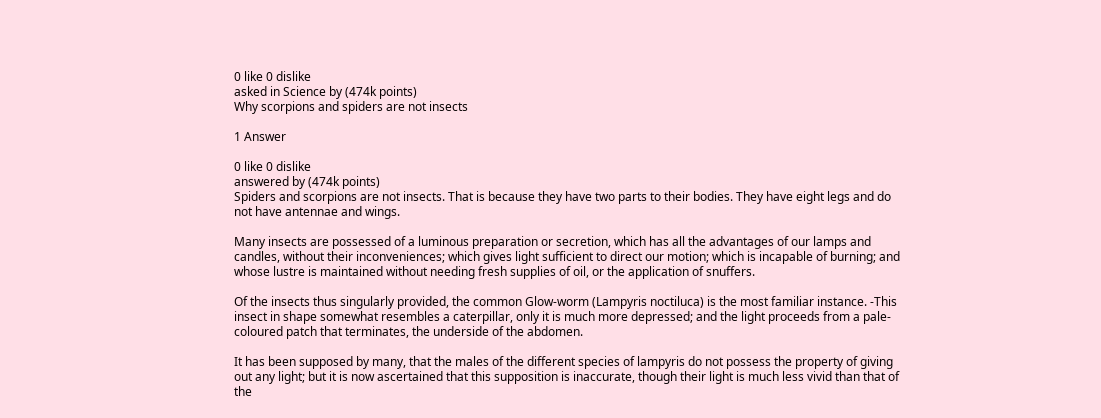0 like 0 dislike
asked in Science by (474k points)
Why scorpions and spiders are not insects

1 Answer

0 like 0 dislike
answered by (474k points)
Spiders and scorpions are not insects. That is because they have two parts to their bodies. They have eight legs and do not have antennae and wings.

Many insects are possessed of a luminous preparation or secretion, which has all the advantages of our lamps and candles, without their inconveniences; which gives light sufficient to direct our motion; which is incapable of burning; and whose lustre is maintained without needing fresh supplies of oil, or the application of snuffers.

Of the insects thus singularly provided, the common Glow-worm (Lampyris noctiluca) is the most familiar instance. -This insect in shape somewhat resembles a caterpillar, only it is much more depressed; and the light proceeds from a pale-coloured patch that terminates, the underside of the abdomen.

It has been supposed by many, that the males of the different species of lampyris do not possess the property of giving out any light; but it is now ascertained that this supposition is inaccurate, though their light is much less vivid than that of the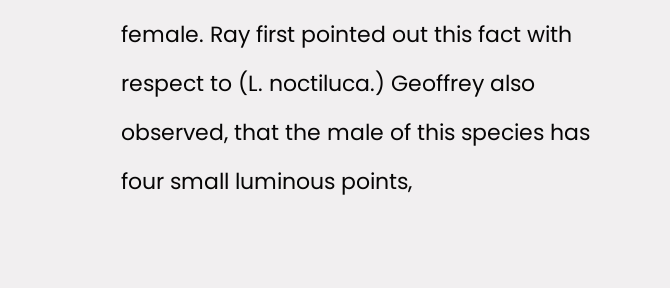female. Ray first pointed out this fact with respect to (L. noctiluca.) Geoffrey also observed, that the male of this species has four small luminous points,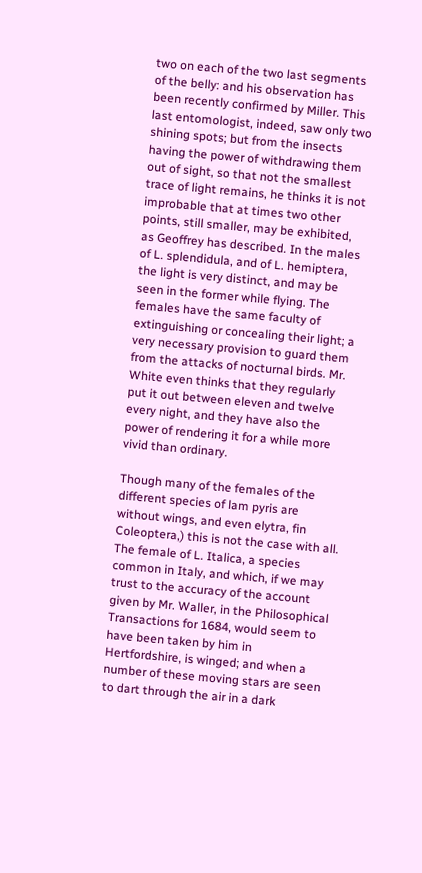two on each of the two last segments of the belly: and his observation has been recently confirmed by Miller. This last entomologist, indeed, saw only two shining spots; but from the insects having the power of withdrawing them out of sight, so that not the smallest trace of light remains, he thinks it is not improbable that at times two other points, still smaller, may be exhibited, as Geoffrey has described. In the males of L. splendidula, and of L. hemiptera, the light is very distinct, and may be seen in the former while flying. The females have the same faculty of extinguishing or concealing their light; a very necessary provision to guard them from the attacks of nocturnal birds. Mr. White even thinks that they regularly put it out between eleven and twelve every night, and they have also the power of rendering it for a while more vivid than ordinary.

Though many of the females of the different species of lam pyris are without wings, and even elytra, fin Coleoptera,) this is not the case with all. The female of L. Italica, a species common in Italy, and which, if we may trust to the accuracy of the account given by Mr. Waller, in the Philosophical Transactions for 1684, would seem to have been taken by him in Hertfordshire, is winged; and when a number of these moving stars are seen to dart through the air in a dark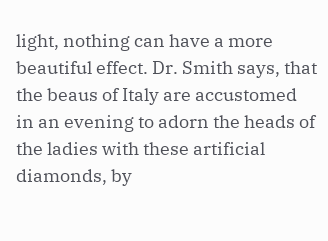light, nothing can have a more beautiful effect. Dr. Smith says, that the beaus of Italy are accustomed in an evening to adorn the heads of the ladies with these artificial diamonds, by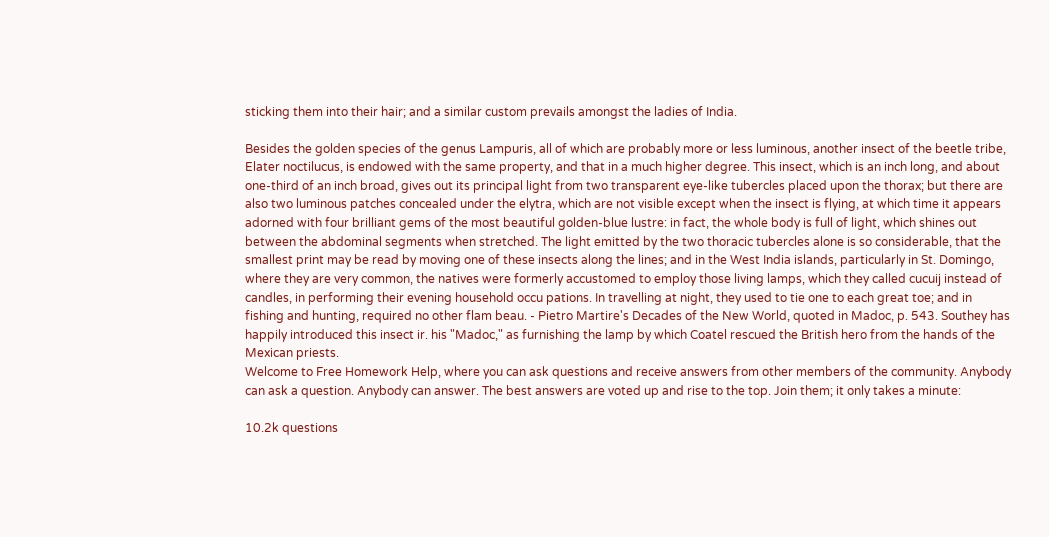sticking them into their hair; and a similar custom prevails amongst the ladies of India.

Besides the golden species of the genus Lampuris, all of which are probably more or less luminous, another insect of the beetle tribe, Elater noctilucus, is endowed with the same property, and that in a much higher degree. This insect, which is an inch long, and about one-third of an inch broad, gives out its principal light from two transparent eye-like tubercles placed upon the thorax; but there are also two luminous patches concealed under the elytra, which are not visible except when the insect is flying, at which time it appears adorned with four brilliant gems of the most beautiful golden-blue lustre: in fact, the whole body is full of light, which shines out between the abdominal segments when stretched. The light emitted by the two thoracic tubercles alone is so considerable, that the smallest print may be read by moving one of these insects along the lines; and in the West India islands, particularly in St. Domingo, where they are very common, the natives were formerly accustomed to employ those living lamps, which they called cucuij instead of candles, in performing their evening household occu pations. In travelling at night, they used to tie one to each great toe; and in fishing and hunting, required no other flam beau. - Pietro Martire's Decades of the New World, quoted in Madoc, p. 543. Southey has happily introduced this insect ir. his "Madoc," as furnishing the lamp by which Coatel rescued the British hero from the hands of the Mexican priests.
Welcome to Free Homework Help, where you can ask questions and receive answers from other members of the community. Anybody can ask a question. Anybody can answer. The best answers are voted up and rise to the top. Join them; it only takes a minute:

10.2k questions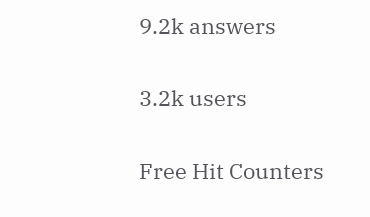9.2k answers


3.2k users


Free Hit Counters